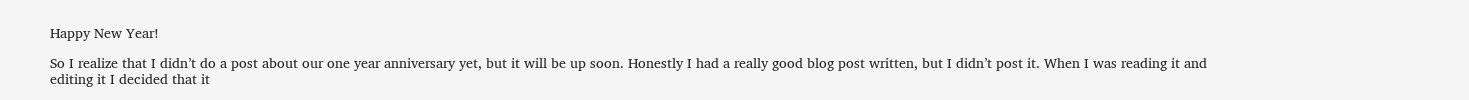Happy New Year!

So I realize that I didn’t do a post about our one year anniversary yet, but it will be up soon. Honestly I had a really good blog post written, but I didn’t post it. When I was reading it and editing it I decided that it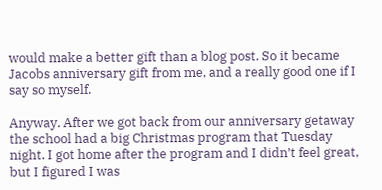would make a better gift than a blog post. So it became Jacobs anniversary gift from me, and a really good one if I say so myself.

Anyway. After we got back from our anniversary getaway the school had a big Christmas program that Tuesday night. I got home after the program and I didn’t feel great, but I figured I was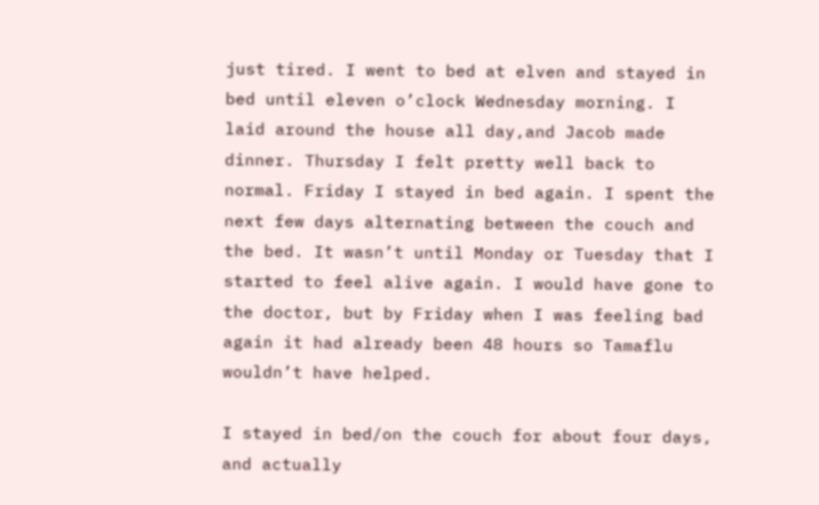just tired. I went to bed at elven and stayed in bed until eleven o’clock Wednesday morning. I laid around the house all day,and Jacob made dinner. Thursday I felt pretty well back to normal. Friday I stayed in bed again. I spent the next few days alternating between the couch and the bed. It wasn’t until Monday or Tuesday that I started to feel alive again. I would have gone to the doctor, but by Friday when I was feeling bad again it had already been 48 hours so Tamaflu wouldn’t have helped.

I stayed in bed/on the couch for about four days, and actually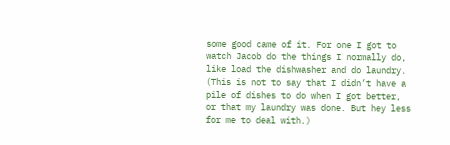some good came of it. For one I got to watch Jacob do the things I normally do, like load the dishwasher and do laundry. (This is not to say that I didn’t have a pile of dishes to do when I got better, or that my laundry was done. But hey less for me to deal with.)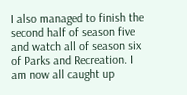I also managed to finish the second half of season five and watch all of season six of Parks and Recreation. I am now all caught up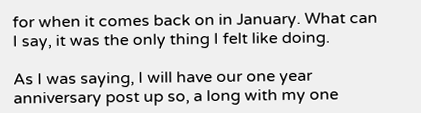for when it comes back on in January. What can I say, it was the only thing I felt like doing.

As I was saying, I will have our one year anniversary post up so, a long with my one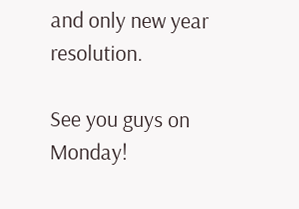and only new year resolution.

See you guys on Monday!